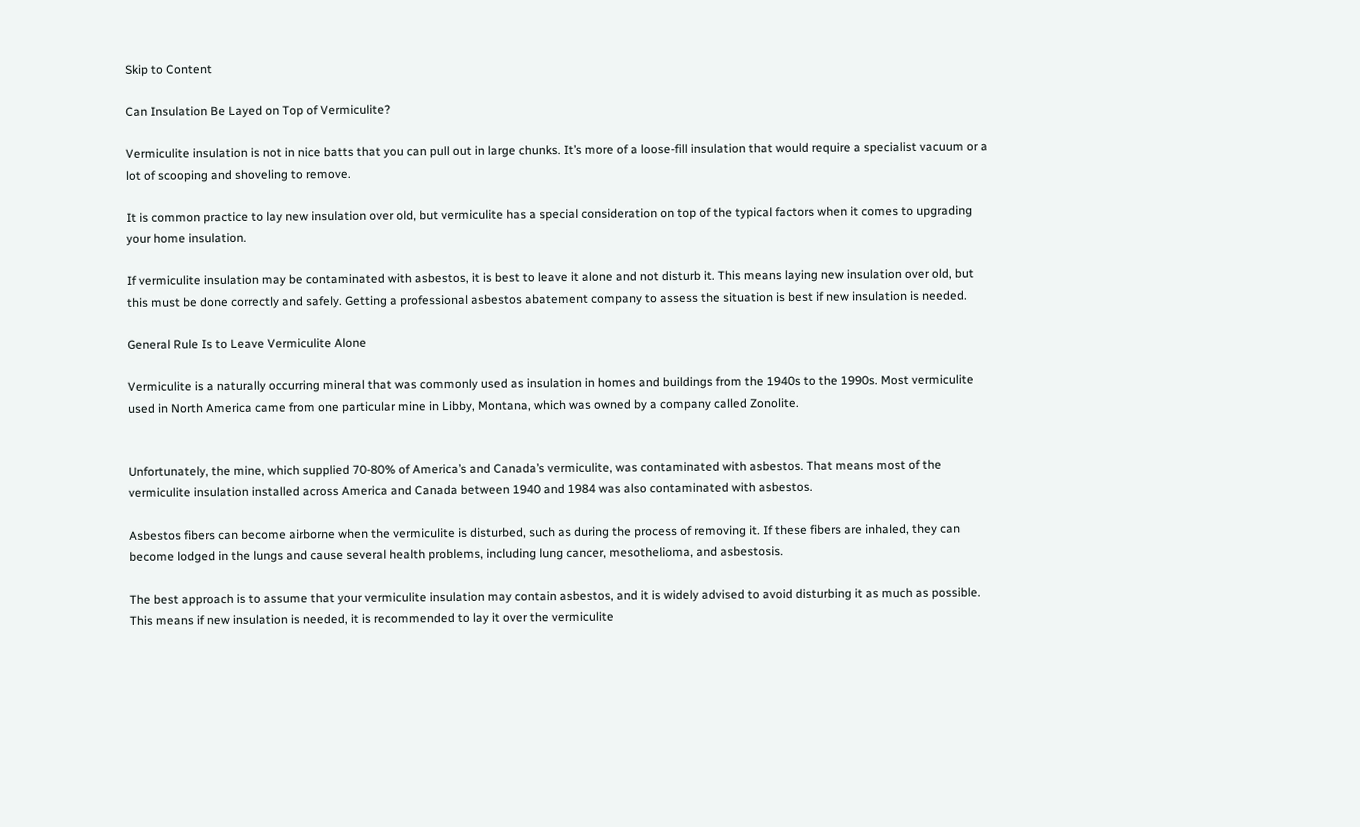Skip to Content

Can Insulation Be Layed on Top of Vermiculite?

Vermiculite insulation is not in nice batts that you can pull out in large chunks. It’s more of a loose-fill insulation that would require a specialist vacuum or a lot of scooping and shoveling to remove.

It is common practice to lay new insulation over old, but vermiculite has a special consideration on top of the typical factors when it comes to upgrading your home insulation.

If vermiculite insulation may be contaminated with asbestos, it is best to leave it alone and not disturb it. This means laying new insulation over old, but this must be done correctly and safely. Getting a professional asbestos abatement company to assess the situation is best if new insulation is needed.

General Rule Is to Leave Vermiculite Alone

Vermiculite is a naturally occurring mineral that was commonly used as insulation in homes and buildings from the 1940s to the 1990s. Most vermiculite used in North America came from one particular mine in Libby, Montana, which was owned by a company called Zonolite.


Unfortunately, the mine, which supplied 70-80% of America’s and Canada’s vermiculite, was contaminated with asbestos. That means most of the vermiculite insulation installed across America and Canada between 1940 and 1984 was also contaminated with asbestos.

Asbestos fibers can become airborne when the vermiculite is disturbed, such as during the process of removing it. If these fibers are inhaled, they can become lodged in the lungs and cause several health problems, including lung cancer, mesothelioma, and asbestosis.

The best approach is to assume that your vermiculite insulation may contain asbestos, and it is widely advised to avoid disturbing it as much as possible. This means if new insulation is needed, it is recommended to lay it over the vermiculite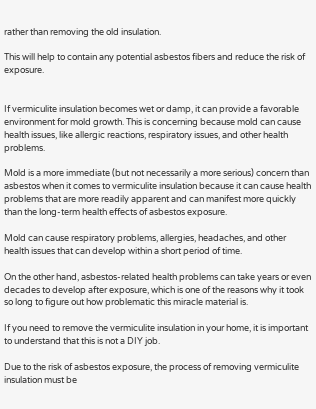rather than removing the old insulation.

This will help to contain any potential asbestos fibers and reduce the risk of exposure.


If vermiculite insulation becomes wet or damp, it can provide a favorable environment for mold growth. This is concerning because mold can cause health issues, like allergic reactions, respiratory issues, and other health problems.

Mold is a more immediate (but not necessarily a more serious) concern than asbestos when it comes to vermiculite insulation because it can cause health problems that are more readily apparent and can manifest more quickly than the long-term health effects of asbestos exposure.

Mold can cause respiratory problems, allergies, headaches, and other health issues that can develop within a short period of time.

On the other hand, asbestos-related health problems can take years or even decades to develop after exposure, which is one of the reasons why it took so long to figure out how problematic this miracle material is.

If you need to remove the vermiculite insulation in your home, it is important to understand that this is not a DIY job.

Due to the risk of asbestos exposure, the process of removing vermiculite insulation must be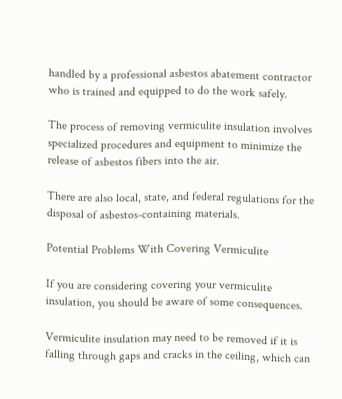handled by a professional asbestos abatement contractor who is trained and equipped to do the work safely.

The process of removing vermiculite insulation involves specialized procedures and equipment to minimize the release of asbestos fibers into the air.

There are also local, state, and federal regulations for the disposal of asbestos-containing materials.

Potential Problems With Covering Vermiculite

If you are considering covering your vermiculite insulation, you should be aware of some consequences.

Vermiculite insulation may need to be removed if it is falling through gaps and cracks in the ceiling, which can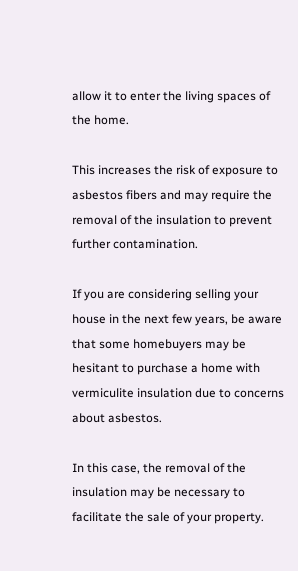allow it to enter the living spaces of the home.

This increases the risk of exposure to asbestos fibers and may require the removal of the insulation to prevent further contamination.

If you are considering selling your house in the next few years, be aware that some homebuyers may be hesitant to purchase a home with vermiculite insulation due to concerns about asbestos.

In this case, the removal of the insulation may be necessary to facilitate the sale of your property.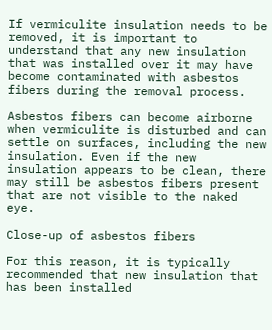If vermiculite insulation needs to be removed, it is important to understand that any new insulation that was installed over it may have become contaminated with asbestos fibers during the removal process.

Asbestos fibers can become airborne when vermiculite is disturbed and can settle on surfaces, including the new insulation. Even if the new insulation appears to be clean, there may still be asbestos fibers present that are not visible to the naked eye.

Close-up of asbestos fibers

For this reason, it is typically recommended that new insulation that has been installed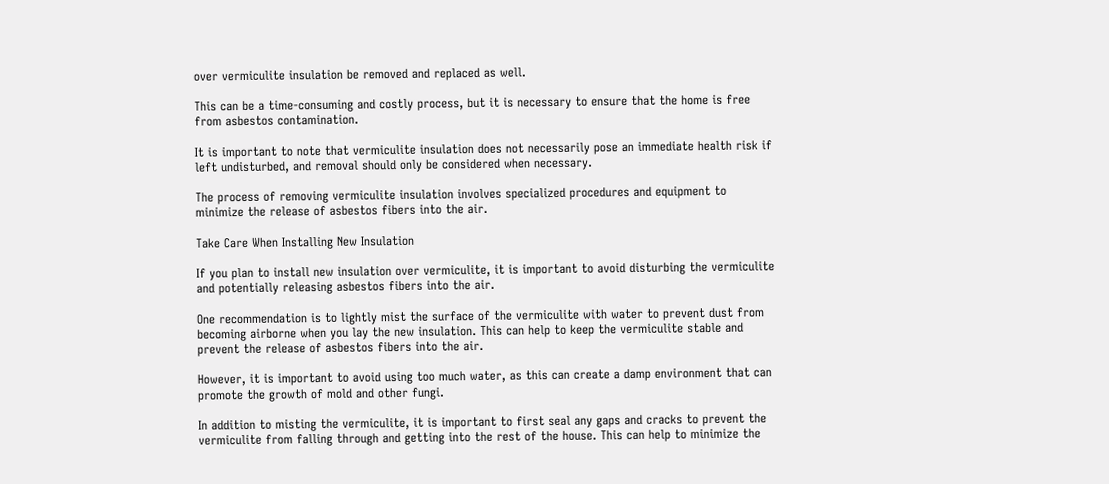over vermiculite insulation be removed and replaced as well.

This can be a time-consuming and costly process, but it is necessary to ensure that the home is free from asbestos contamination.

It is important to note that vermiculite insulation does not necessarily pose an immediate health risk if left undisturbed, and removal should only be considered when necessary.

The process of removing vermiculite insulation involves specialized procedures and equipment to minimize the release of asbestos fibers into the air.

Take Care When Installing New Insulation

If you plan to install new insulation over vermiculite, it is important to avoid disturbing the vermiculite and potentially releasing asbestos fibers into the air.

One recommendation is to lightly mist the surface of the vermiculite with water to prevent dust from becoming airborne when you lay the new insulation. This can help to keep the vermiculite stable and prevent the release of asbestos fibers into the air.

However, it is important to avoid using too much water, as this can create a damp environment that can promote the growth of mold and other fungi.

In addition to misting the vermiculite, it is important to first seal any gaps and cracks to prevent the vermiculite from falling through and getting into the rest of the house. This can help to minimize the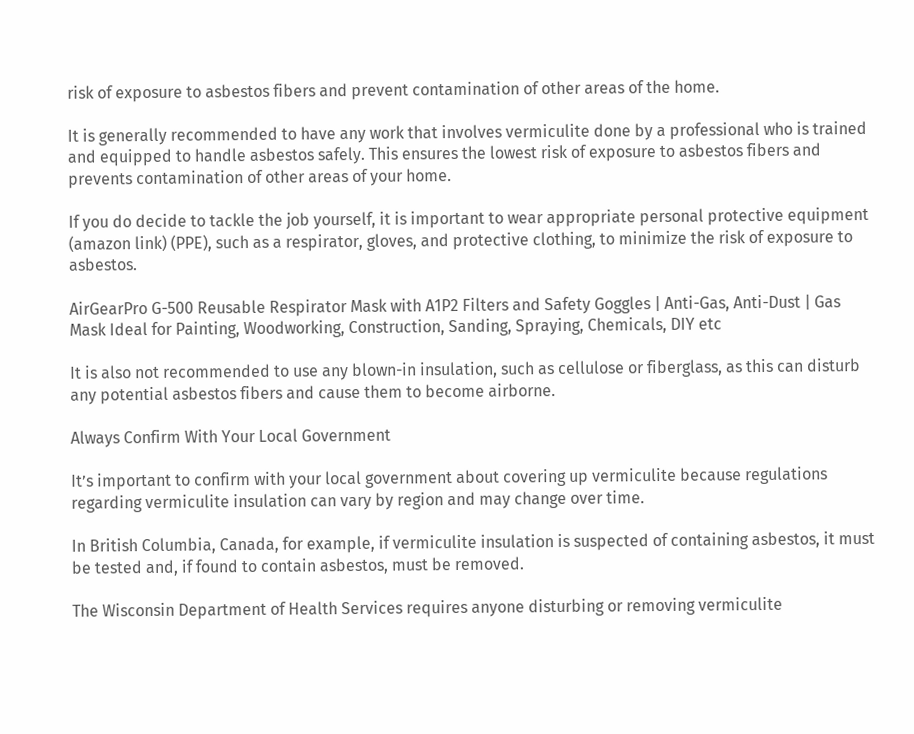risk of exposure to asbestos fibers and prevent contamination of other areas of the home.

It is generally recommended to have any work that involves vermiculite done by a professional who is trained and equipped to handle asbestos safely. This ensures the lowest risk of exposure to asbestos fibers and prevents contamination of other areas of your home.

If you do decide to tackle the job yourself, it is important to wear appropriate personal protective equipment (amazon link) (PPE), such as a respirator, gloves, and protective clothing, to minimize the risk of exposure to asbestos.

AirGearPro G-500 Reusable Respirator Mask with A1P2 Filters and Safety Goggles | Anti-Gas, Anti-Dust | Gas Mask Ideal for Painting, Woodworking, Construction, Sanding, Spraying, Chemicals, DIY etc

It is also not recommended to use any blown-in insulation, such as cellulose or fiberglass, as this can disturb any potential asbestos fibers and cause them to become airborne.

Always Confirm With Your Local Government

It’s important to confirm with your local government about covering up vermiculite because regulations regarding vermiculite insulation can vary by region and may change over time.

In British Columbia, Canada, for example, if vermiculite insulation is suspected of containing asbestos, it must be tested and, if found to contain asbestos, must be removed.

The Wisconsin Department of Health Services requires anyone disturbing or removing vermiculite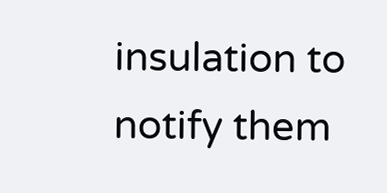insulation to notify them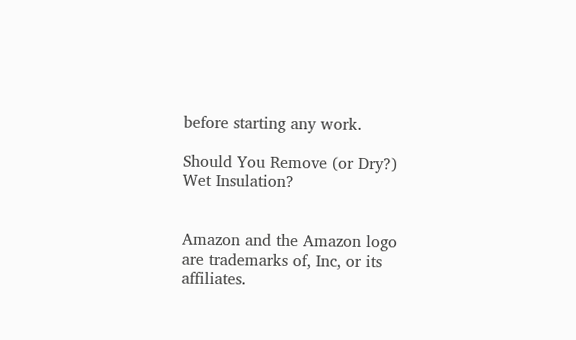before starting any work.

Should You Remove (or Dry?) Wet Insulation?


Amazon and the Amazon logo are trademarks of, Inc, or its affiliates.